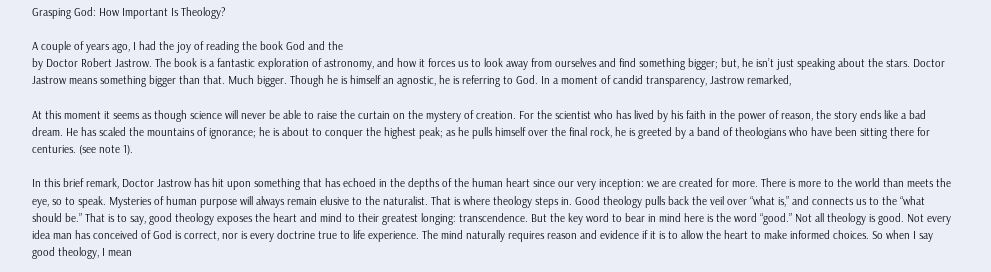Grasping God: How Important Is Theology?

A couple of years ago, I had the joy of reading the book God and the
by Doctor Robert Jastrow. The book is a fantastic exploration of astronomy, and how it forces us to look away from ourselves and find something bigger; but, he isn’t just speaking about the stars. Doctor Jastrow means something bigger than that. Much bigger. Though he is himself an agnostic, he is referring to God. In a moment of candid transparency, Jastrow remarked,

At this moment it seems as though science will never be able to raise the curtain on the mystery of creation. For the scientist who has lived by his faith in the power of reason, the story ends like a bad dream. He has scaled the mountains of ignorance; he is about to conquer the highest peak; as he pulls himself over the final rock, he is greeted by a band of theologians who have been sitting there for centuries. (see note 1).

In this brief remark, Doctor Jastrow has hit upon something that has echoed in the depths of the human heart since our very inception: we are created for more. There is more to the world than meets the eye, so to speak. Mysteries of human purpose will always remain elusive to the naturalist. That is where theology steps in. Good theology pulls back the veil over “what is,” and connects us to the “what should be.” That is to say, good theology exposes the heart and mind to their greatest longing: transcendence. But the key word to bear in mind here is the word “good.” Not all theology is good. Not every idea man has conceived of God is correct, nor is every doctrine true to life experience. The mind naturally requires reason and evidence if it is to allow the heart to make informed choices. So when I say good theology, I mean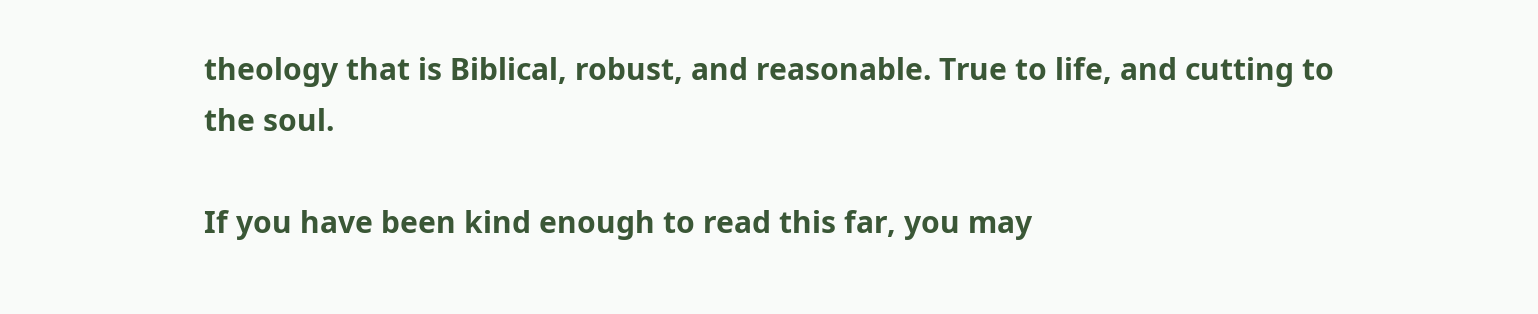theology that is Biblical, robust, and reasonable. True to life, and cutting to the soul.

If you have been kind enough to read this far, you may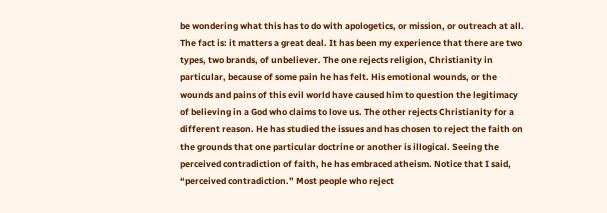be wondering what this has to do with apologetics, or mission, or outreach at all. The fact is: it matters a great deal. It has been my experience that there are two types, two brands, of unbeliever. The one rejects religion, Christianity in particular, because of some pain he has felt. His emotional wounds, or the wounds and pains of this evil world have caused him to question the legitimacy of believing in a God who claims to love us. The other rejects Christianity for a different reason. He has studied the issues and has chosen to reject the faith on the grounds that one particular doctrine or another is illogical. Seeing the perceived contradiction of faith, he has embraced atheism. Notice that I said, “perceived contradiction.” Most people who reject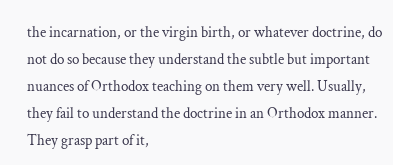the incarnation, or the virgin birth, or whatever doctrine, do not do so because they understand the subtle but important nuances of Orthodox teaching on them very well. Usually, they fail to understand the doctrine in an Orthodox manner. They grasp part of it,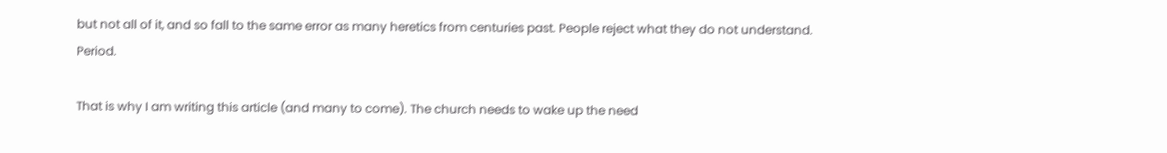but not all of it, and so fall to the same error as many heretics from centuries past. People reject what they do not understand. Period.

That is why I am writing this article (and many to come). The church needs to wake up the need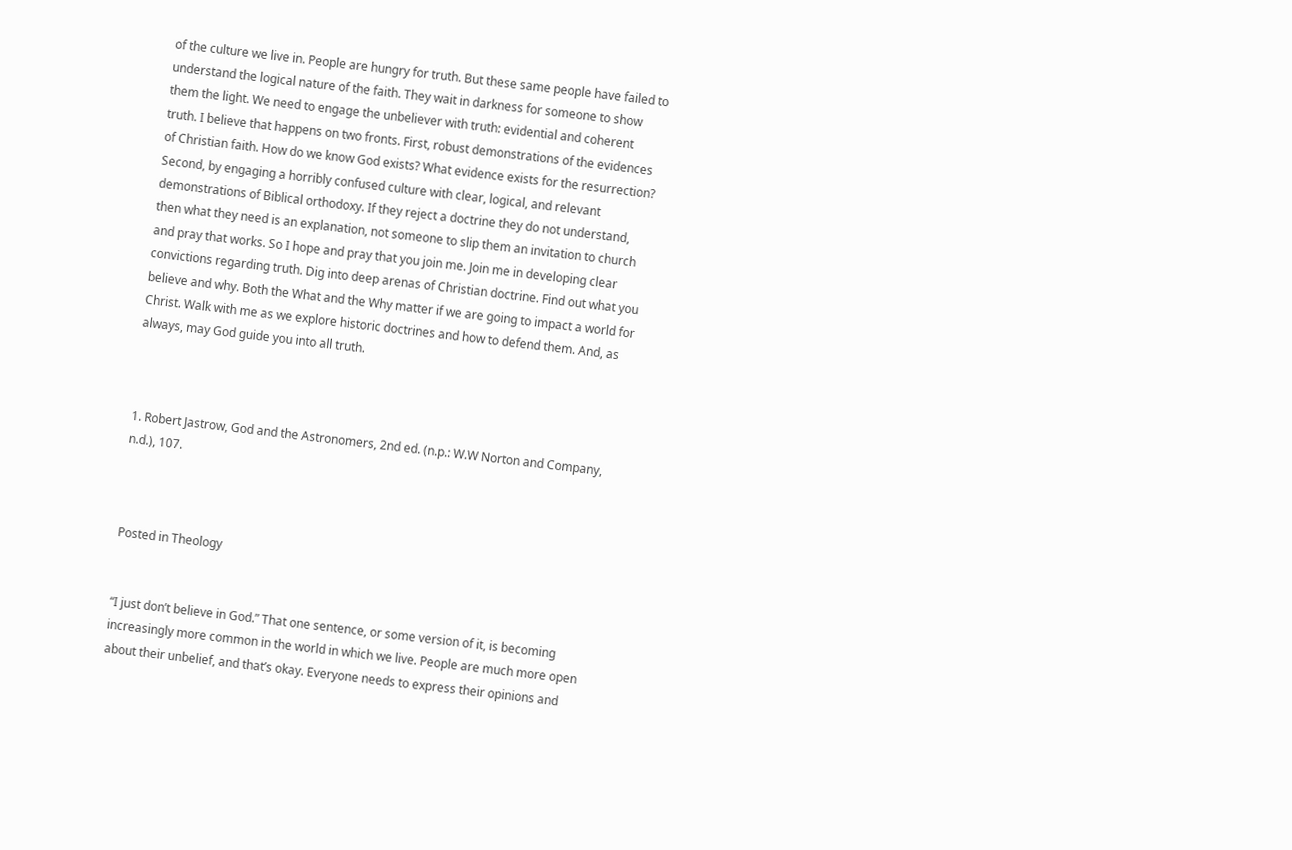of the culture we live in. People are hungry for truth. But these same people have failed to understand the logical nature of the faith. They wait in darkness for someone to show them the light. We need to engage the unbeliever with truth: evidential and coherent truth. I believe that happens on two fronts. First, robust demonstrations of the evidences of Christian faith. How do we know God exists? What evidence exists for the resurrection? Second, by engaging a horribly confused culture with clear, logical, and relevant demonstrations of Biblical orthodoxy. If they reject a doctrine they do not understand, then what they need is an explanation, not someone to slip them an invitation to church and pray that works. So I hope and pray that you join me. Join me in developing clear convictions regarding truth. Dig into deep arenas of Christian doctrine. Find out what you believe and why. Both the What and the Why matter if we are going to impact a world for Christ. Walk with me as we explore historic doctrines and how to defend them. And, as always, may God guide you into all truth.



1. Robert Jastrow, God and the Astronomers, 2nd ed. (n.p.: W.W Norton and Company, n.d.), 107.



Posted in Theology


“I just don’t believe in God.” That one sentence, or some version of it, is becoming increasingly more common in the world in which we live. People are much more open about their unbelief, and that’s okay. Everyone needs to express their opinions and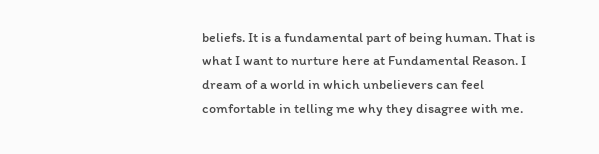beliefs. It is a fundamental part of being human. That is what I want to nurture here at Fundamental Reason. I dream of a world in which unbelievers can feel comfortable in telling me why they disagree with me.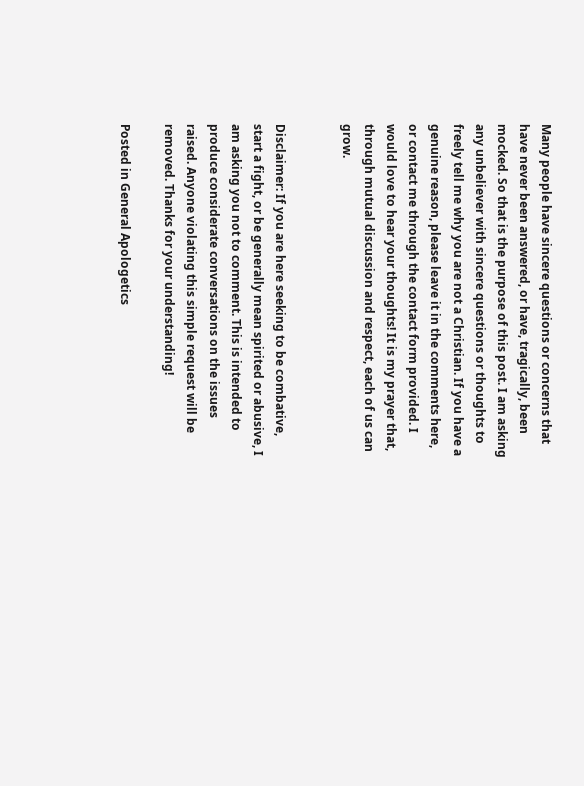Many people have sincere questions or concerns that have never been answered, or have, tragically, been mocked. So that is the purpose of this post. I am asking any unbeliever with sincere questions or thoughts to freely tell me why you are not a Christian. If you have a genuine reason, please leave it in the comments here, or contact me through the contact form provided. I would love to hear your thoughts! It is my prayer that, through mutual discussion and respect, each of us can grow.


Disclaimer: If you are here seeking to be combative, start a fight, or be generally mean spirited or abusive, I am asking you not to comment. This is intended to produce considerate conversations on the issues raised. Anyone violating this simple request will be removed. Thanks for your understanding!

Posted in General Apologetics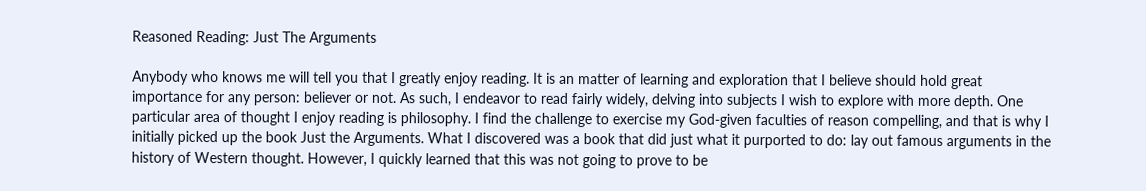Reasoned Reading: Just The Arguments

Anybody who knows me will tell you that I greatly enjoy reading. It is an matter of learning and exploration that I believe should hold great importance for any person: believer or not. As such, I endeavor to read fairly widely, delving into subjects I wish to explore with more depth. One particular area of thought I enjoy reading is philosophy. I find the challenge to exercise my God-given faculties of reason compelling, and that is why I initially picked up the book Just the Arguments. What I discovered was a book that did just what it purported to do: lay out famous arguments in the history of Western thought. However, I quickly learned that this was not going to prove to be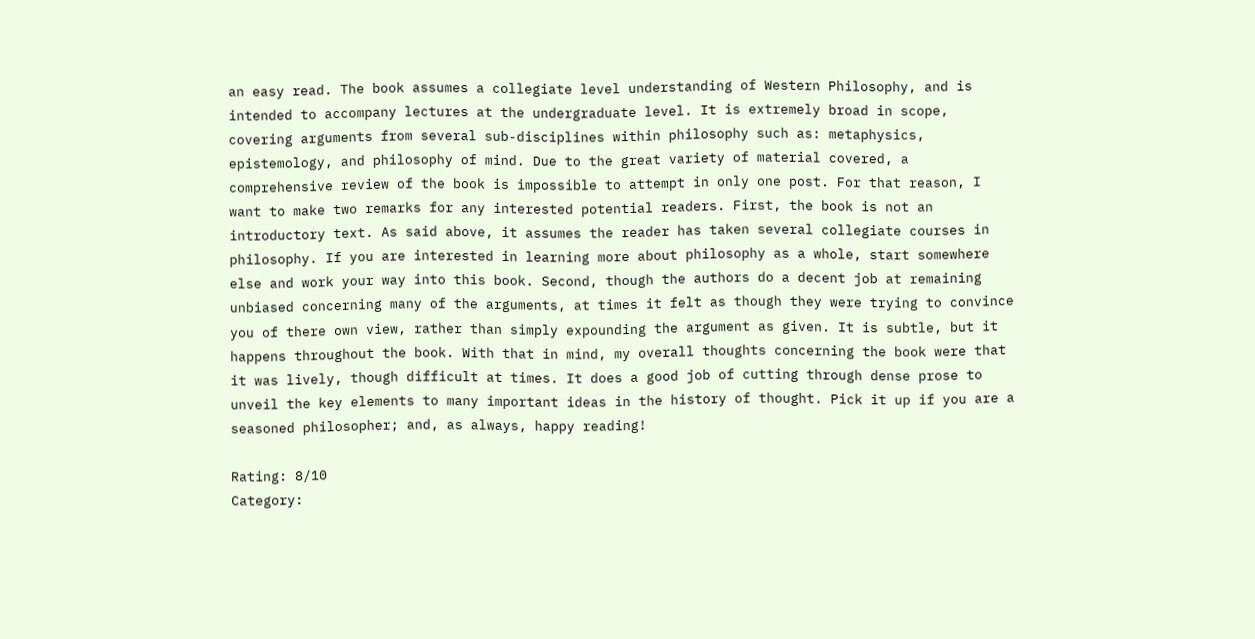an easy read. The book assumes a collegiate level understanding of Western Philosophy, and is intended to accompany lectures at the undergraduate level. It is extremely broad in scope, covering arguments from several sub-disciplines within philosophy such as: metaphysics, epistemology, and philosophy of mind. Due to the great variety of material covered, a comprehensive review of the book is impossible to attempt in only one post. For that reason, I want to make two remarks for any interested potential readers. First, the book is not an introductory text. As said above, it assumes the reader has taken several collegiate courses in philosophy. If you are interested in learning more about philosophy as a whole, start somewhere else and work your way into this book. Second, though the authors do a decent job at remaining unbiased concerning many of the arguments, at times it felt as though they were trying to convince you of there own view, rather than simply expounding the argument as given. It is subtle, but it happens throughout the book. With that in mind, my overall thoughts concerning the book were that it was lively, though difficult at times. It does a good job of cutting through dense prose to unveil the key elements to many important ideas in the history of thought. Pick it up if you are a seasoned philosopher; and, as always, happy reading!

Rating: 8/10
Category: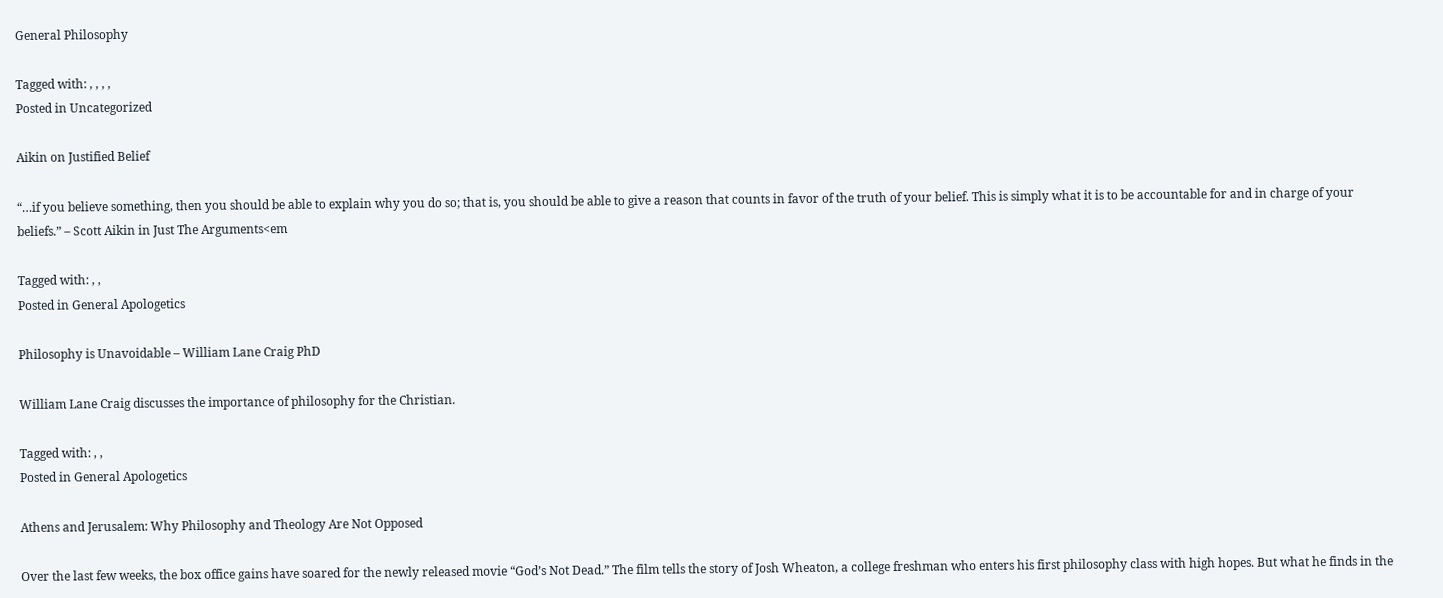General Philosophy

Tagged with: , , , ,
Posted in Uncategorized

Aikin on Justified Belief

“…if you believe something, then you should be able to explain why you do so; that is, you should be able to give a reason that counts in favor of the truth of your belief. This is simply what it is to be accountable for and in charge of your beliefs.” – Scott Aikin in Just The Arguments<em

Tagged with: , ,
Posted in General Apologetics

Philosophy is Unavoidable – William Lane Craig PhD

William Lane Craig discusses the importance of philosophy for the Christian.

Tagged with: , ,
Posted in General Apologetics

Athens and Jerusalem: Why Philosophy and Theology Are Not Opposed

Over the last few weeks, the box office gains have soared for the newly released movie “God’s Not Dead.” The film tells the story of Josh Wheaton, a college freshman who enters his first philosophy class with high hopes. But what he finds in the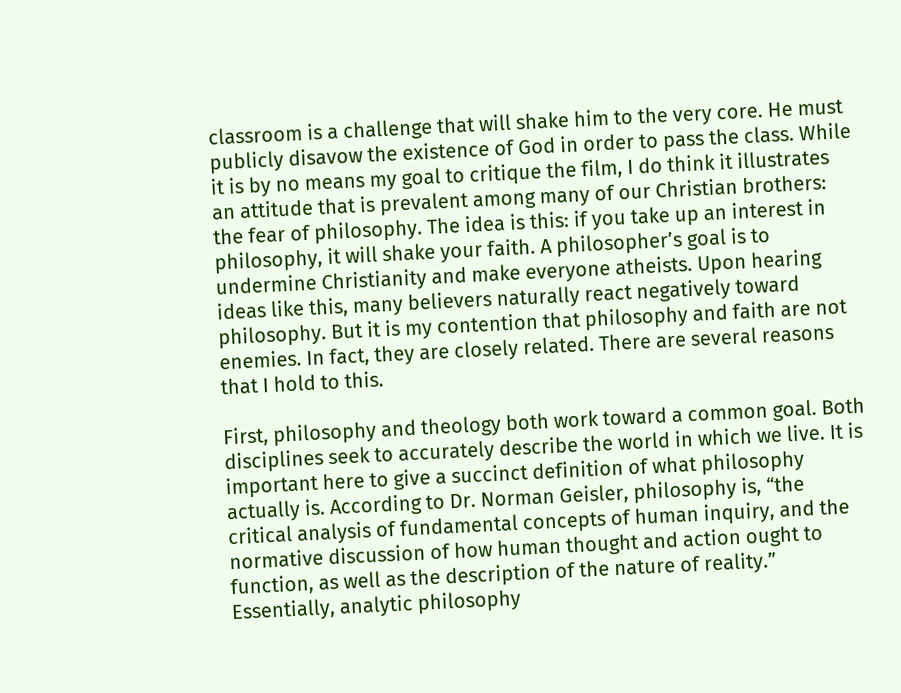classroom is a challenge that will shake him to the very core. He must publicly disavow the existence of God in order to pass the class. While it is by no means my goal to critique the film, I do think it illustrates an attitude that is prevalent among many of our Christian brothers: the fear of philosophy. The idea is this: if you take up an interest in philosophy, it will shake your faith. A philosopher’s goal is to undermine Christianity and make everyone atheists. Upon hearing ideas like this, many believers naturally react negatively toward philosophy. But it is my contention that philosophy and faith are not enemies. In fact, they are closely related. There are several reasons that I hold to this.

First, philosophy and theology both work toward a common goal. Both disciplines seek to accurately describe the world in which we live. It is important here to give a succinct definition of what philosophy actually is. According to Dr. Norman Geisler, philosophy is, “the critical analysis of fundamental concepts of human inquiry, and the normative discussion of how human thought and action ought to function, as well as the description of the nature of reality.” Essentially, analytic philosophy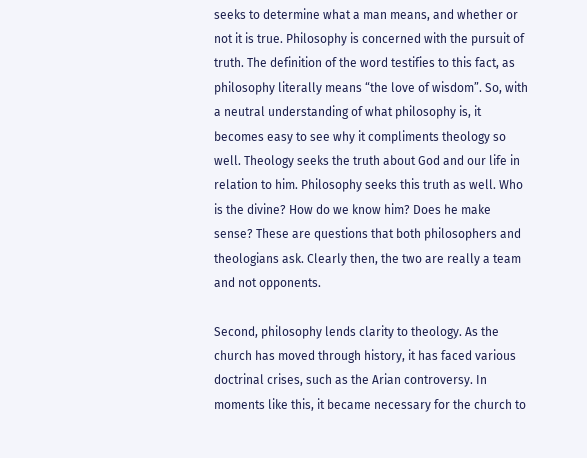seeks to determine what a man means, and whether or not it is true. Philosophy is concerned with the pursuit of truth. The definition of the word testifies to this fact, as philosophy literally means “the love of wisdom”. So, with a neutral understanding of what philosophy is, it becomes easy to see why it compliments theology so well. Theology seeks the truth about God and our life in relation to him. Philosophy seeks this truth as well. Who is the divine? How do we know him? Does he make sense? These are questions that both philosophers and theologians ask. Clearly then, the two are really a team and not opponents.

Second, philosophy lends clarity to theology. As the church has moved through history, it has faced various doctrinal crises, such as the Arian controversy. In moments like this, it became necessary for the church to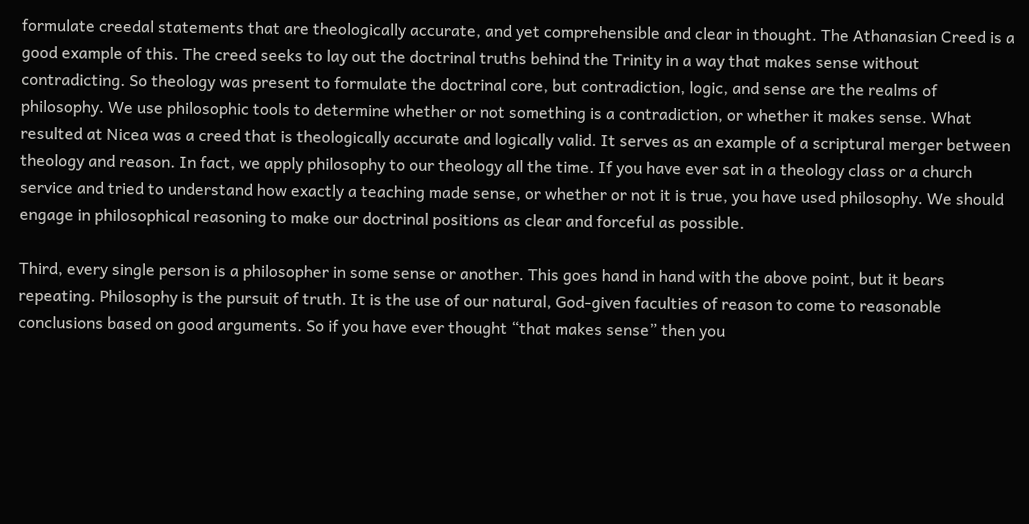formulate creedal statements that are theologically accurate, and yet comprehensible and clear in thought. The Athanasian Creed is a good example of this. The creed seeks to lay out the doctrinal truths behind the Trinity in a way that makes sense without contradicting. So theology was present to formulate the doctrinal core, but contradiction, logic, and sense are the realms of philosophy. We use philosophic tools to determine whether or not something is a contradiction, or whether it makes sense. What resulted at Nicea was a creed that is theologically accurate and logically valid. It serves as an example of a scriptural merger between theology and reason. In fact, we apply philosophy to our theology all the time. If you have ever sat in a theology class or a church service and tried to understand how exactly a teaching made sense, or whether or not it is true, you have used philosophy. We should engage in philosophical reasoning to make our doctrinal positions as clear and forceful as possible.

Third, every single person is a philosopher in some sense or another. This goes hand in hand with the above point, but it bears repeating. Philosophy is the pursuit of truth. It is the use of our natural, God-given faculties of reason to come to reasonable conclusions based on good arguments. So if you have ever thought “that makes sense” then you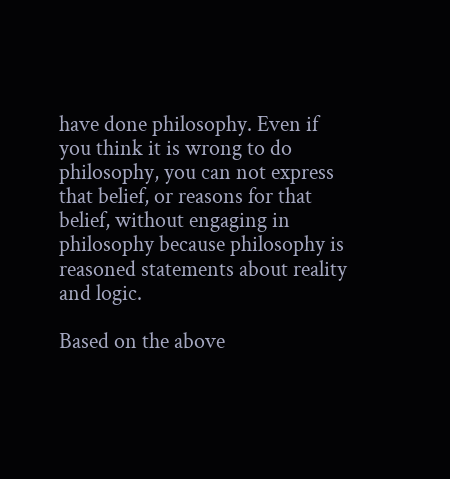have done philosophy. Even if you think it is wrong to do philosophy, you can not express that belief, or reasons for that belief, without engaging in philosophy because philosophy is reasoned statements about reality and logic.

Based on the above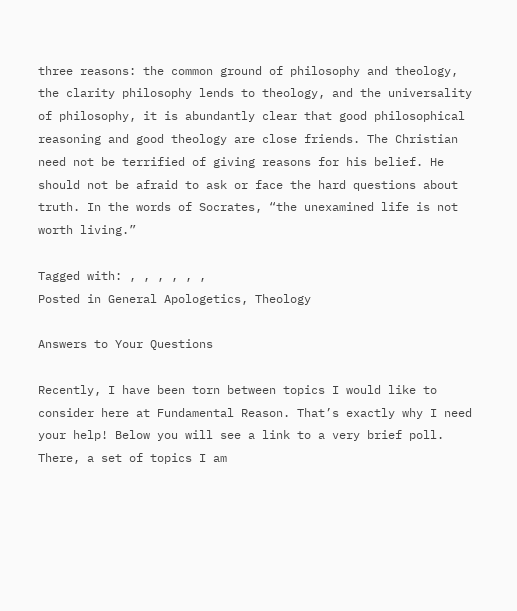three reasons: the common ground of philosophy and theology, the clarity philosophy lends to theology, and the universality of philosophy, it is abundantly clear that good philosophical reasoning and good theology are close friends. The Christian need not be terrified of giving reasons for his belief. He should not be afraid to ask or face the hard questions about truth. In the words of Socrates, “the unexamined life is not worth living.”

Tagged with: , , , , , ,
Posted in General Apologetics, Theology

Answers to Your Questions

Recently, I have been torn between topics I would like to consider here at Fundamental Reason. That’s exactly why I need your help! Below you will see a link to a very brief poll. There, a set of topics I am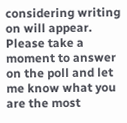considering writing on will appear. Please take a moment to answer on the poll and let me know what you are the most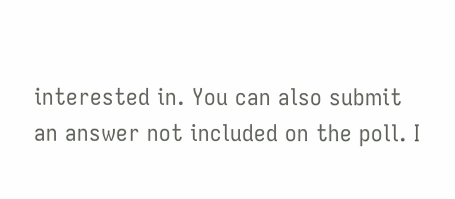interested in. You can also submit an answer not included on the poll. I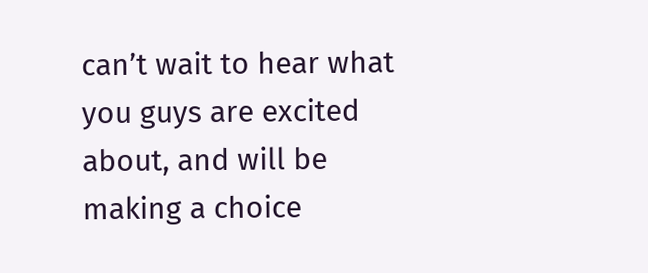can’t wait to hear what you guys are excited about, and will be making a choice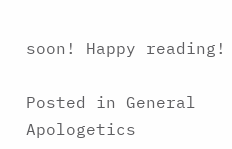soon! Happy reading!

Posted in General Apologetics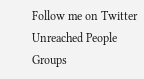Follow me on Twitter
Unreached People Groups